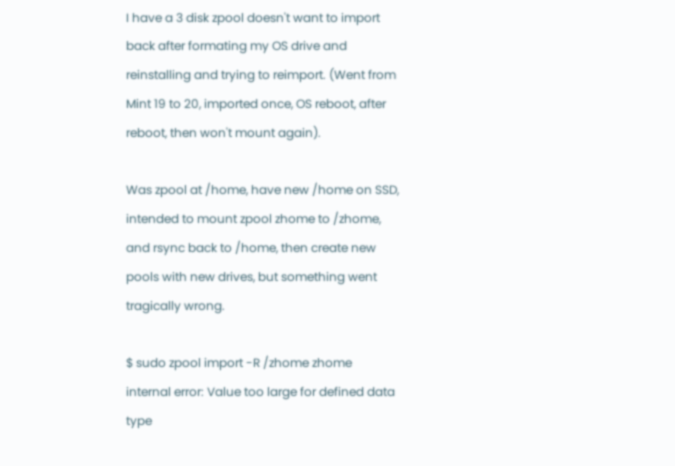I have a 3 disk zpool doesn't want to import back after formating my OS drive and reinstalling and trying to reimport. (Went from Mint 19 to 20, imported once, OS reboot, after reboot, then won't mount again).

Was zpool at /home, have new /home on SSD, intended to mount zpool zhome to /zhome, and rsync back to /home, then create new pools with new drives, but something went tragically wrong.

$ sudo zpool import -R /zhome zhome
internal error: Value too large for defined data type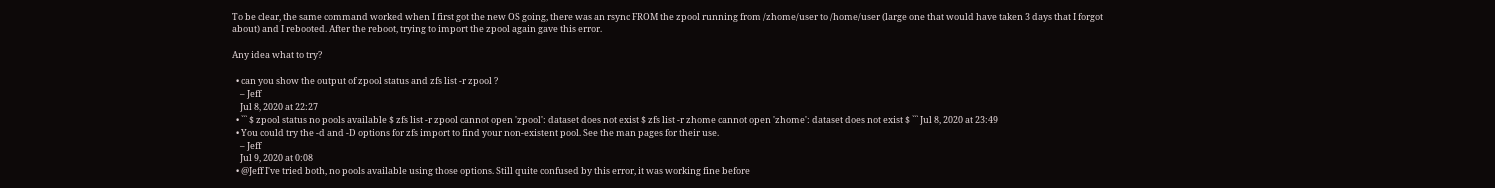To be clear, the same command worked when I first got the new OS going, there was an rsync FROM the zpool running from /zhome/user to /home/user (large one that would have taken 3 days that I forgot about) and I rebooted. After the reboot, trying to import the zpool again gave this error.

Any idea what to try?

  • can you show the output of zpool status and zfs list -r zpool ?
    – Jeff
    Jul 8, 2020 at 22:27
  • ``` $ zpool status no pools available $ zfs list -r zpool cannot open 'zpool': dataset does not exist $ zfs list -r zhome cannot open 'zhome': dataset does not exist $ ``` Jul 8, 2020 at 23:49
  • You could try the -d and -D options for zfs import to find your non-existent pool. See the man pages for their use.
    – Jeff
    Jul 9, 2020 at 0:08
  • @Jeff I've tried both, no pools available using those options. Still quite confused by this error, it was working fine before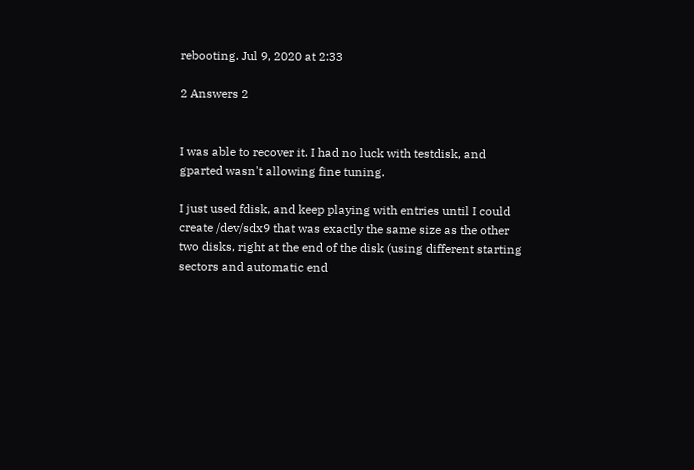rebooting. Jul 9, 2020 at 2:33

2 Answers 2


I was able to recover it. I had no luck with testdisk, and gparted wasn't allowing fine tuning.

I just used fdisk, and keep playing with entries until I could create /dev/sdx9 that was exactly the same size as the other two disks, right at the end of the disk (using different starting sectors and automatic end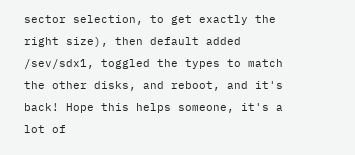sector selection, to get exactly the right size), then default added /sev/sdx1, toggled the types to match the other disks, and reboot, and it's back! Hope this helps someone, it's a lot of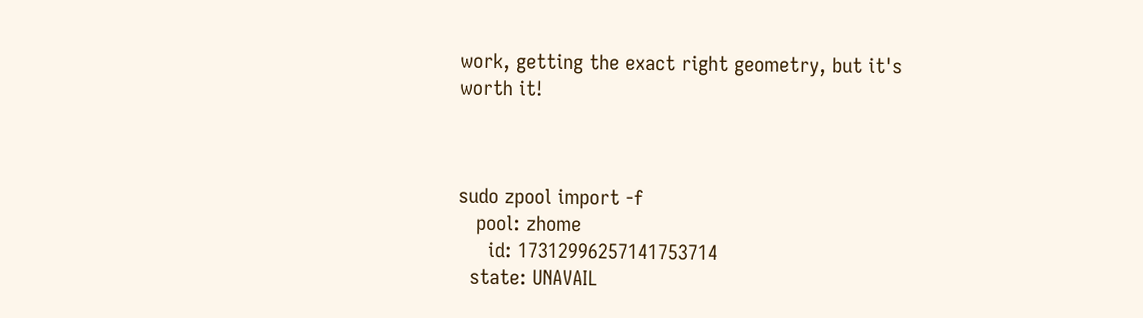work, getting the exact right geometry, but it's worth it!



sudo zpool import -f
   pool: zhome
     id: 17312996257141753714
  state: UNAVAIL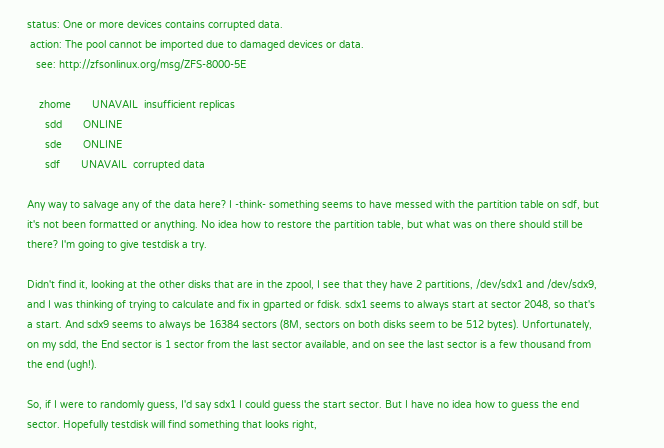status: One or more devices contains corrupted data.
 action: The pool cannot be imported due to damaged devices or data.
   see: http://zfsonlinux.org/msg/ZFS-8000-5E

    zhome       UNAVAIL  insufficient replicas
      sdd       ONLINE
      sde       ONLINE
      sdf       UNAVAIL  corrupted data

Any way to salvage any of the data here? I -think- something seems to have messed with the partition table on sdf, but it's not been formatted or anything. No idea how to restore the partition table, but what was on there should still be there? I'm going to give testdisk a try.

Didn't find it, looking at the other disks that are in the zpool, I see that they have 2 partitions, /dev/sdx1 and /dev/sdx9, and I was thinking of trying to calculate and fix in gparted or fdisk. sdx1 seems to always start at sector 2048, so that's a start. And sdx9 seems to always be 16384 sectors (8M, sectors on both disks seem to be 512 bytes). Unfortunately, on my sdd, the End sector is 1 sector from the last sector available, and on see the last sector is a few thousand from the end (ugh!).

So, if I were to randomly guess, I'd say sdx1 I could guess the start sector. But I have no idea how to guess the end sector. Hopefully testdisk will find something that looks right,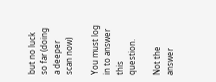but no luck so far (doing a deeper scan now)

You must log in to answer this question.

Not the answer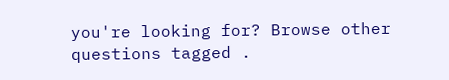you're looking for? Browse other questions tagged .